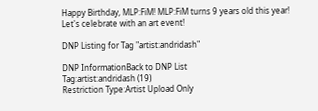Happy Birthday, MLP:FiM! MLP:FiM turns 9 years old this year! Let's celebrate with an art event!

DNP Listing for Tag "artist:andridash"

DNP InformationBack to DNP List
Tag:artist:andridash (19)
Restriction Type:Artist Upload Only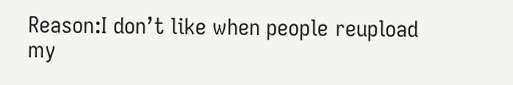Reason:I don’t like when people reupload my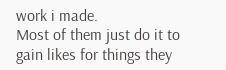work i made.
Most of them just do it to gain likes for things they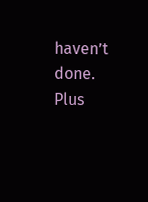haven’t done.
Plus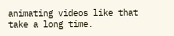animating videos like that take a long time.